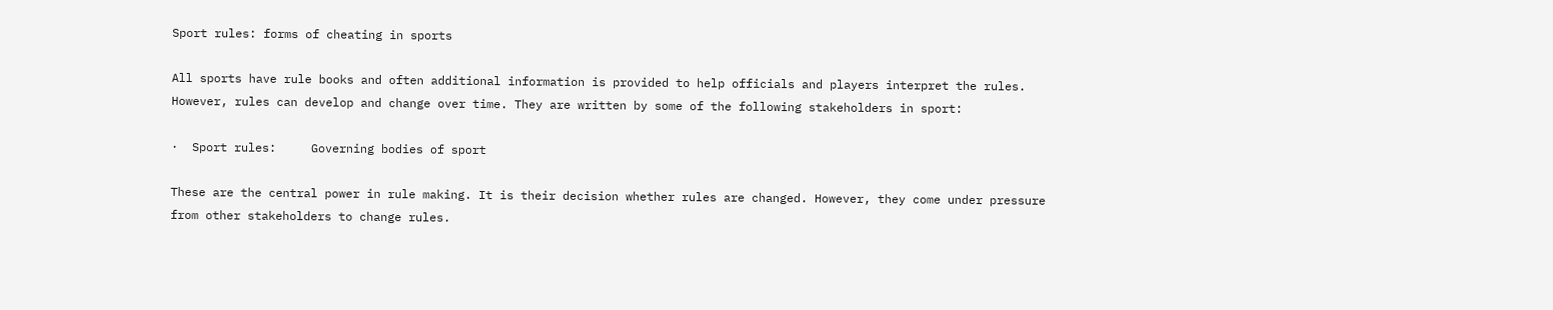Sport rules: forms of cheating in sports

All sports have rule books and often additional information is provided to help officials and players interpret the rules. However, rules can develop and change over time. They are written by some of the following stakeholders in sport:

·  Sport rules:     Governing bodies of sport

These are the central power in rule making. It is their decision whether rules are changed. However, they come under pressure from other stakeholders to change rules.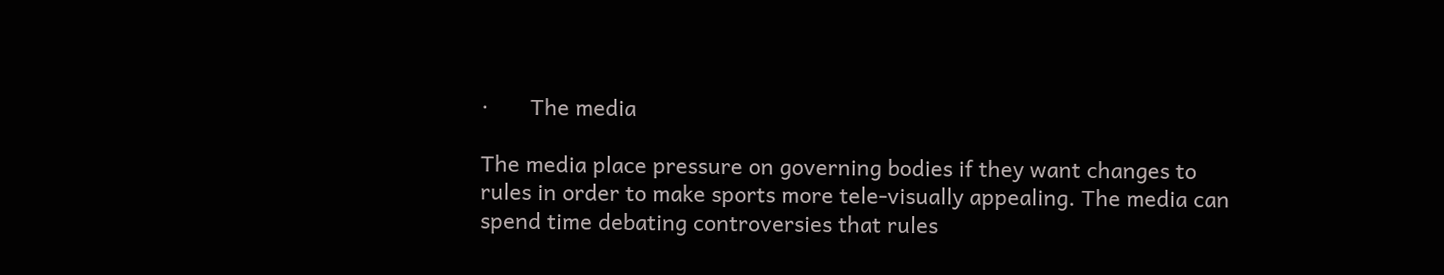·       The media

The media place pressure on governing bodies if they want changes to rules in order to make sports more tele-visually appealing. The media can spend time debating controversies that rules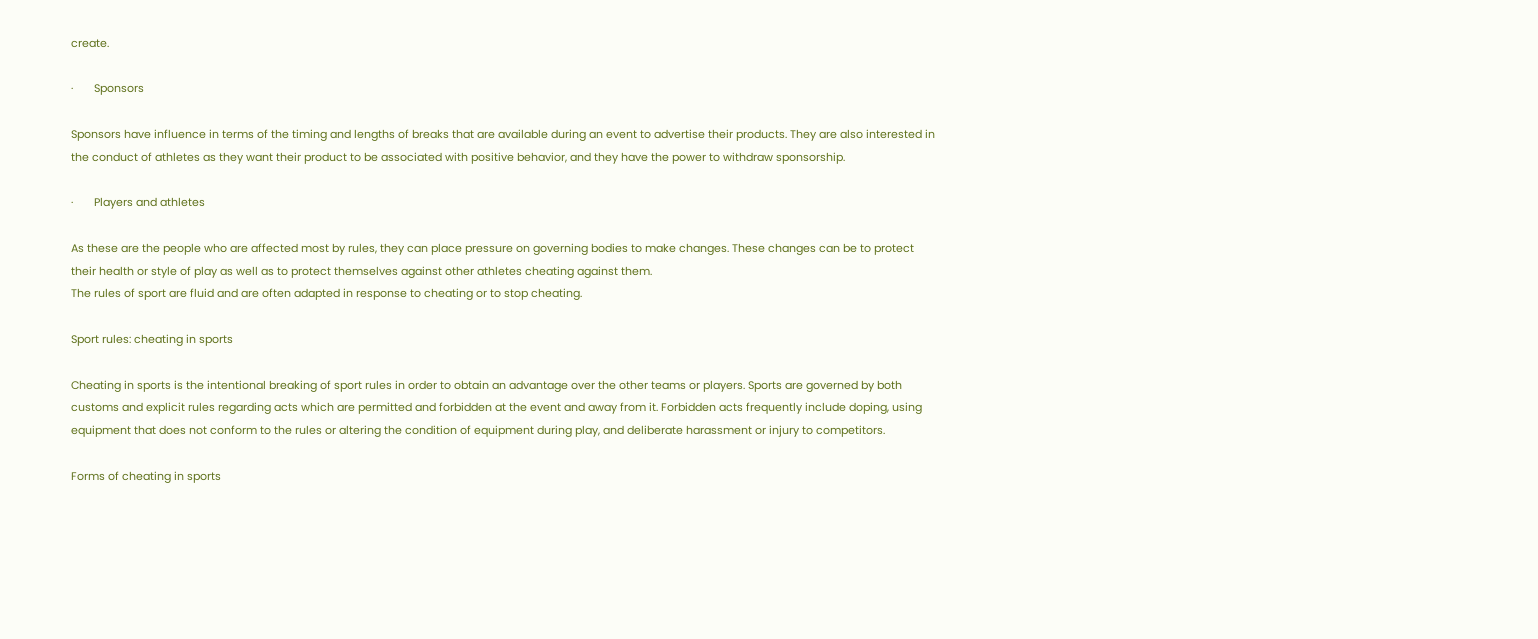create.

·       Sponsors

Sponsors have influence in terms of the timing and lengths of breaks that are available during an event to advertise their products. They are also interested in the conduct of athletes as they want their product to be associated with positive behavior, and they have the power to withdraw sponsorship.

·       Players and athletes

As these are the people who are affected most by rules, they can place pressure on governing bodies to make changes. These changes can be to protect their health or style of play as well as to protect themselves against other athletes cheating against them.
The rules of sport are fluid and are often adapted in response to cheating or to stop cheating.

Sport rules: cheating in sports

Cheating in sports is the intentional breaking of sport rules in order to obtain an advantage over the other teams or players. Sports are governed by both customs and explicit rules regarding acts which are permitted and forbidden at the event and away from it. Forbidden acts frequently include doping, using equipment that does not conform to the rules or altering the condition of equipment during play, and deliberate harassment or injury to competitors.

Forms of cheating in sports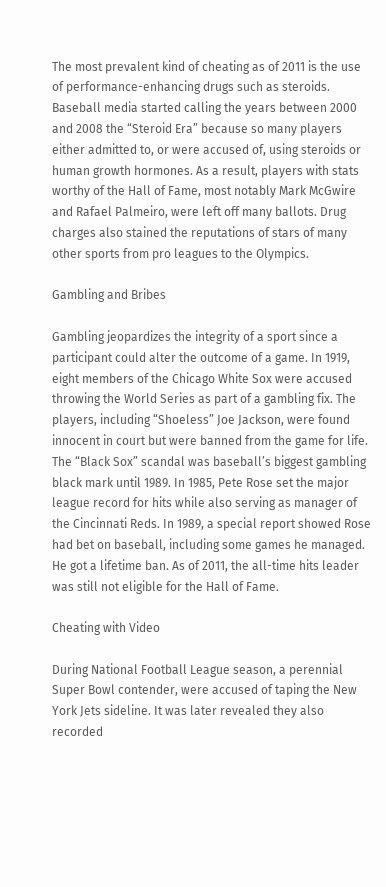The most prevalent kind of cheating as of 2011 is the use of performance-enhancing drugs such as steroids. Baseball media started calling the years between 2000 and 2008 the “Steroid Era” because so many players either admitted to, or were accused of, using steroids or human growth hormones. As a result, players with stats worthy of the Hall of Fame, most notably Mark McGwire and Rafael Palmeiro, were left off many ballots. Drug charges also stained the reputations of stars of many other sports from pro leagues to the Olympics.

Gambling and Bribes

Gambling jeopardizes the integrity of a sport since a participant could alter the outcome of a game. In 1919, eight members of the Chicago White Sox were accused throwing the World Series as part of a gambling fix. The players, including “Shoeless” Joe Jackson, were found innocent in court but were banned from the game for life. The “Black Sox” scandal was baseball’s biggest gambling black mark until 1989. In 1985, Pete Rose set the major league record for hits while also serving as manager of the Cincinnati Reds. In 1989, a special report showed Rose had bet on baseball, including some games he managed. He got a lifetime ban. As of 2011, the all-time hits leader was still not eligible for the Hall of Fame.

Cheating with Video

During National Football League season, a perennial Super Bowl contender, were accused of taping the New York Jets sideline. It was later revealed they also recorded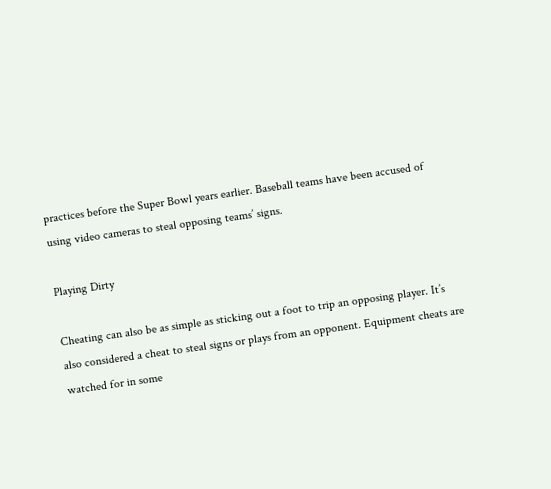practices before the Super Bowl years earlier. Baseball teams have been accused of using video cameras to steal opposing teams’ signs.

Playing Dirty

Cheating can also be as simple as sticking out a foot to trip an opposing player. It’s also considered a cheat to steal signs or plays from an opponent. Equipment cheats are watched for in some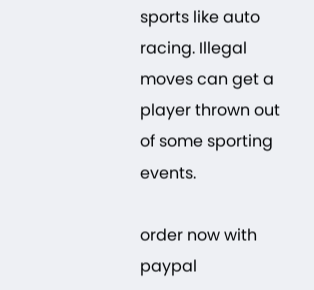sports like auto racing. Illegal moves can get a player thrown out of some sporting events.

order now with paypal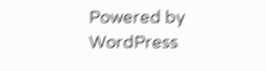Powered by WordPress